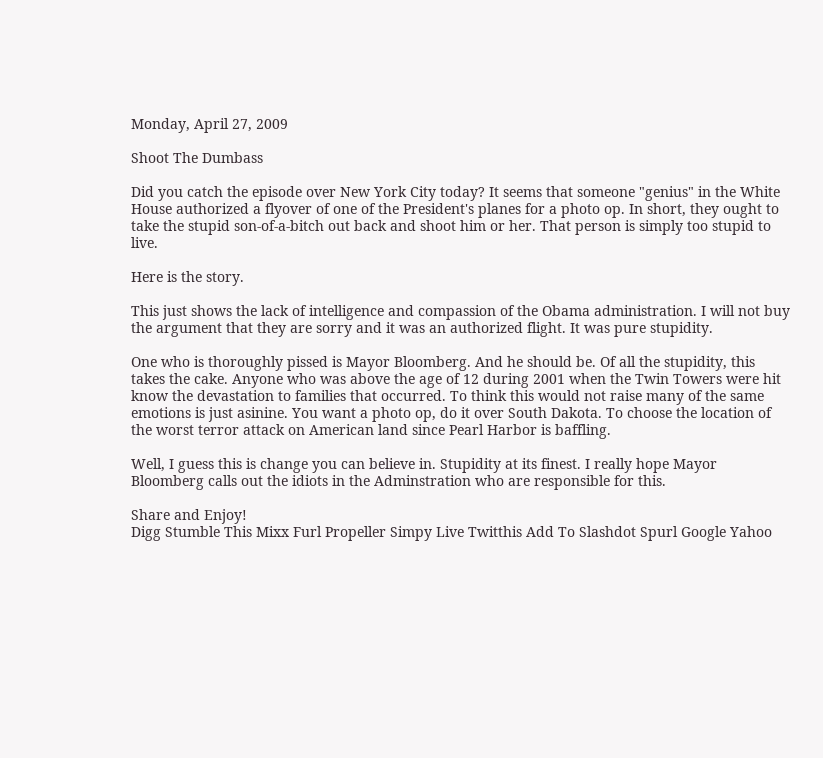Monday, April 27, 2009

Shoot The Dumbass

Did you catch the episode over New York City today? It seems that someone "genius" in the White House authorized a flyover of one of the President's planes for a photo op. In short, they ought to take the stupid son-of-a-bitch out back and shoot him or her. That person is simply too stupid to live.

Here is the story.

This just shows the lack of intelligence and compassion of the Obama administration. I will not buy the argument that they are sorry and it was an authorized flight. It was pure stupidity.

One who is thoroughly pissed is Mayor Bloomberg. And he should be. Of all the stupidity, this takes the cake. Anyone who was above the age of 12 during 2001 when the Twin Towers were hit know the devastation to families that occurred. To think this would not raise many of the same emotions is just asinine. You want a photo op, do it over South Dakota. To choose the location of the worst terror attack on American land since Pearl Harbor is baffling.

Well, I guess this is change you can believe in. Stupidity at its finest. I really hope Mayor Bloomberg calls out the idiots in the Adminstration who are responsible for this.

Share and Enjoy!
Digg Stumble This Mixx Furl Propeller Simpy Live Twitthis Add To Slashdot Spurl Google Yahoo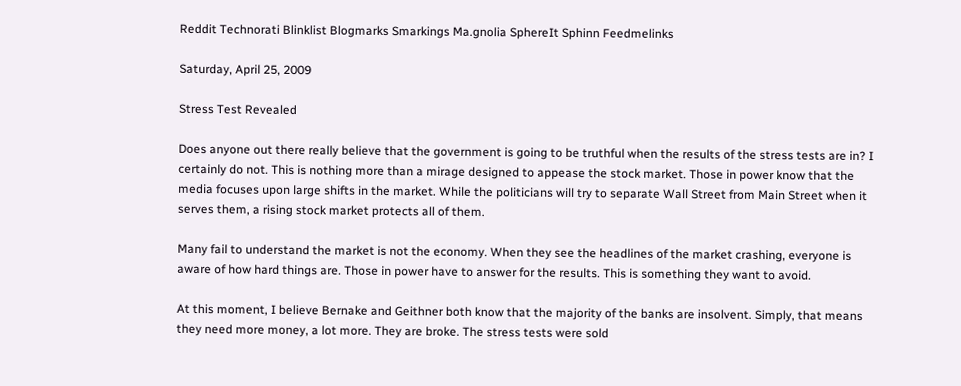Reddit Technorati Blinklist Blogmarks Smarkings Ma.gnolia SphereIt Sphinn Feedmelinks

Saturday, April 25, 2009

Stress Test Revealed

Does anyone out there really believe that the government is going to be truthful when the results of the stress tests are in? I certainly do not. This is nothing more than a mirage designed to appease the stock market. Those in power know that the media focuses upon large shifts in the market. While the politicians will try to separate Wall Street from Main Street when it serves them, a rising stock market protects all of them.

Many fail to understand the market is not the economy. When they see the headlines of the market crashing, everyone is aware of how hard things are. Those in power have to answer for the results. This is something they want to avoid.

At this moment, I believe Bernake and Geithner both know that the majority of the banks are insolvent. Simply, that means they need more money, a lot more. They are broke. The stress tests were sold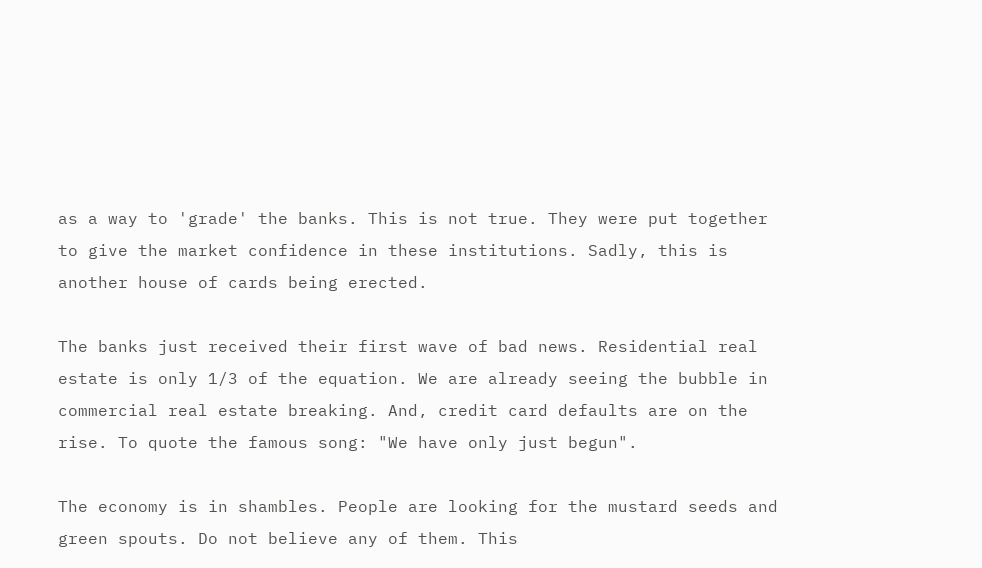as a way to 'grade' the banks. This is not true. They were put together to give the market confidence in these institutions. Sadly, this is another house of cards being erected.

The banks just received their first wave of bad news. Residential real estate is only 1/3 of the equation. We are already seeing the bubble in commercial real estate breaking. And, credit card defaults are on the rise. To quote the famous song: "We have only just begun".

The economy is in shambles. People are looking for the mustard seeds and green spouts. Do not believe any of them. This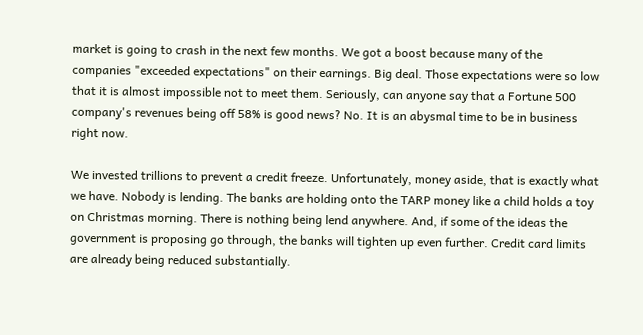market is going to crash in the next few months. We got a boost because many of the companies "exceeded expectations" on their earnings. Big deal. Those expectations were so low that it is almost impossible not to meet them. Seriously, can anyone say that a Fortune 500 company's revenues being off 58% is good news? No. It is an abysmal time to be in business right now.

We invested trillions to prevent a credit freeze. Unfortunately, money aside, that is exactly what we have. Nobody is lending. The banks are holding onto the TARP money like a child holds a toy on Christmas morning. There is nothing being lend anywhere. And, if some of the ideas the government is proposing go through, the banks will tighten up even further. Credit card limits are already being reduced substantially.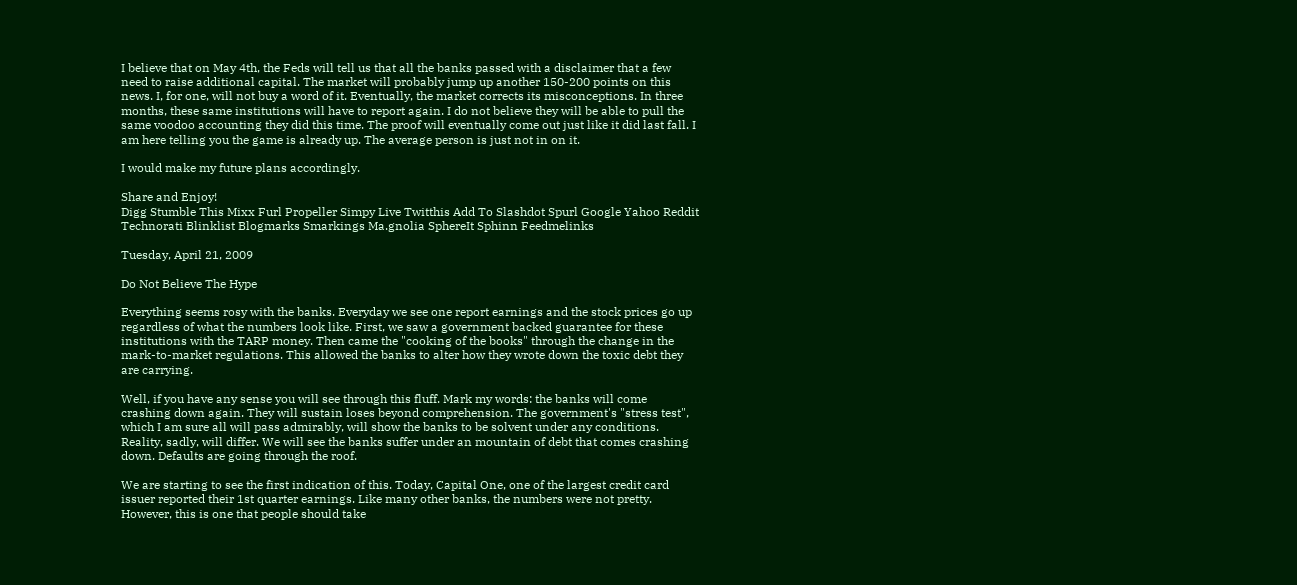I believe that on May 4th, the Feds will tell us that all the banks passed with a disclaimer that a few need to raise additional capital. The market will probably jump up another 150-200 points on this news. I, for one, will not buy a word of it. Eventually, the market corrects its misconceptions. In three months, these same institutions will have to report again. I do not believe they will be able to pull the same voodoo accounting they did this time. The proof will eventually come out just like it did last fall. I am here telling you the game is already up. The average person is just not in on it.

I would make my future plans accordingly.

Share and Enjoy!
Digg Stumble This Mixx Furl Propeller Simpy Live Twitthis Add To Slashdot Spurl Google Yahoo Reddit Technorati Blinklist Blogmarks Smarkings Ma.gnolia SphereIt Sphinn Feedmelinks

Tuesday, April 21, 2009

Do Not Believe The Hype

Everything seems rosy with the banks. Everyday we see one report earnings and the stock prices go up regardless of what the numbers look like. First, we saw a government backed guarantee for these institutions with the TARP money. Then came the "cooking of the books" through the change in the mark-to-market regulations. This allowed the banks to alter how they wrote down the toxic debt they are carrying.

Well, if you have any sense you will see through this fluff. Mark my words: the banks will come crashing down again. They will sustain loses beyond comprehension. The government's "stress test", which I am sure all will pass admirably, will show the banks to be solvent under any conditions. Reality, sadly, will differ. We will see the banks suffer under an mountain of debt that comes crashing down. Defaults are going through the roof.

We are starting to see the first indication of this. Today, Capital One, one of the largest credit card issuer reported their 1st quarter earnings. Like many other banks, the numbers were not pretty. However, this is one that people should take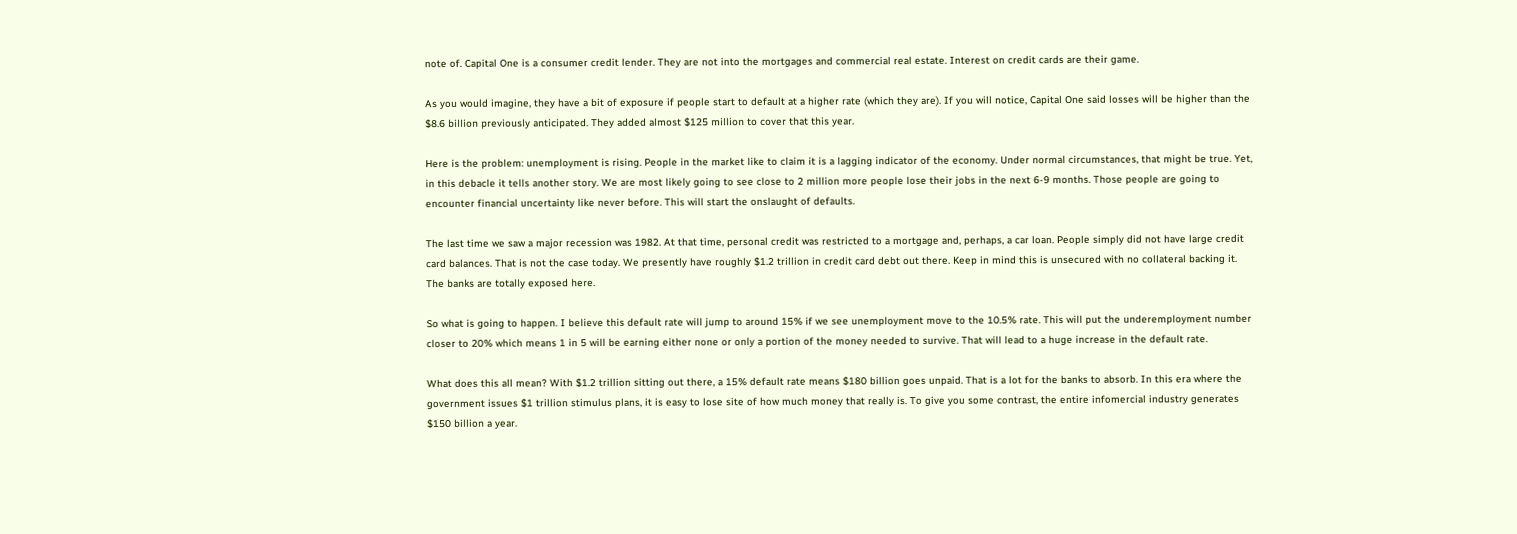note of. Capital One is a consumer credit lender. They are not into the mortgages and commercial real estate. Interest on credit cards are their game.

As you would imagine, they have a bit of exposure if people start to default at a higher rate (which they are). If you will notice, Capital One said losses will be higher than the $8.6 billion previously anticipated. They added almost $125 million to cover that this year.

Here is the problem: unemployment is rising. People in the market like to claim it is a lagging indicator of the economy. Under normal circumstances, that might be true. Yet, in this debacle it tells another story. We are most likely going to see close to 2 million more people lose their jobs in the next 6-9 months. Those people are going to encounter financial uncertainty like never before. This will start the onslaught of defaults.

The last time we saw a major recession was 1982. At that time, personal credit was restricted to a mortgage and, perhaps, a car loan. People simply did not have large credit card balances. That is not the case today. We presently have roughly $1.2 trillion in credit card debt out there. Keep in mind this is unsecured with no collateral backing it. The banks are totally exposed here.

So what is going to happen. I believe this default rate will jump to around 15% if we see unemployment move to the 10.5% rate. This will put the underemployment number closer to 20% which means 1 in 5 will be earning either none or only a portion of the money needed to survive. That will lead to a huge increase in the default rate.

What does this all mean? With $1.2 trillion sitting out there, a 15% default rate means $180 billion goes unpaid. That is a lot for the banks to absorb. In this era where the government issues $1 trillion stimulus plans, it is easy to lose site of how much money that really is. To give you some contrast, the entire infomercial industry generates $150 billion a year.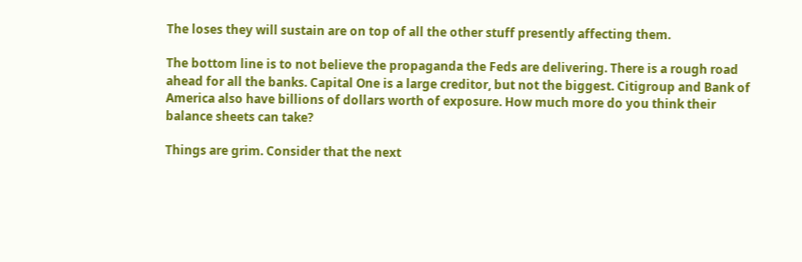The loses they will sustain are on top of all the other stuff presently affecting them.

The bottom line is to not believe the propaganda the Feds are delivering. There is a rough road ahead for all the banks. Capital One is a large creditor, but not the biggest. Citigroup and Bank of America also have billions of dollars worth of exposure. How much more do you think their balance sheets can take?

Things are grim. Consider that the next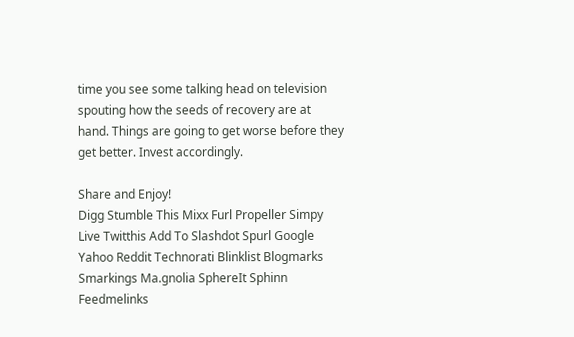time you see some talking head on television spouting how the seeds of recovery are at hand. Things are going to get worse before they get better. Invest accordingly.

Share and Enjoy!
Digg Stumble This Mixx Furl Propeller Simpy Live Twitthis Add To Slashdot Spurl Google Yahoo Reddit Technorati Blinklist Blogmarks Smarkings Ma.gnolia SphereIt Sphinn Feedmelinks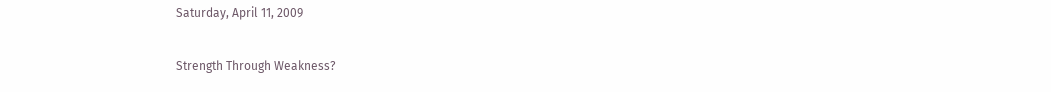Saturday, April 11, 2009

Strength Through Weakness?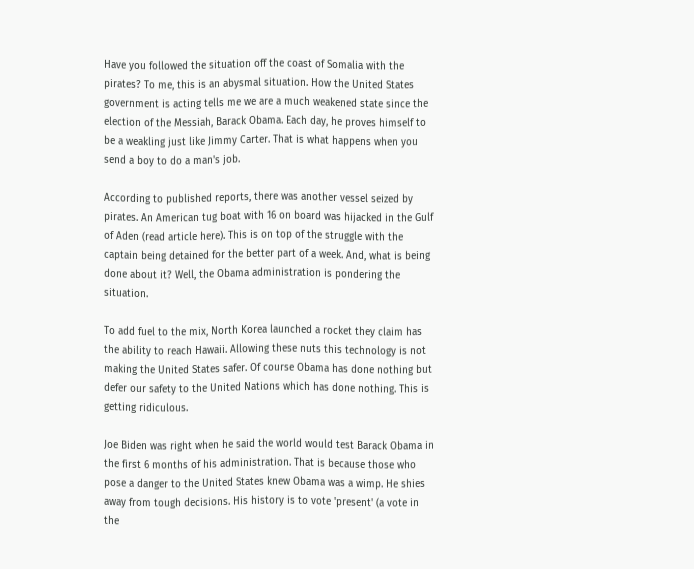Have you followed the situation off the coast of Somalia with the pirates? To me, this is an abysmal situation. How the United States government is acting tells me we are a much weakened state since the election of the Messiah, Barack Obama. Each day, he proves himself to be a weakling just like Jimmy Carter. That is what happens when you send a boy to do a man's job.

According to published reports, there was another vessel seized by pirates. An American tug boat with 16 on board was hijacked in the Gulf of Aden (read article here). This is on top of the struggle with the captain being detained for the better part of a week. And, what is being done about it? Well, the Obama administration is pondering the situation.

To add fuel to the mix, North Korea launched a rocket they claim has the ability to reach Hawaii. Allowing these nuts this technology is not making the United States safer. Of course Obama has done nothing but defer our safety to the United Nations which has done nothing. This is getting ridiculous.

Joe Biden was right when he said the world would test Barack Obama in the first 6 months of his administration. That is because those who pose a danger to the United States knew Obama was a wimp. He shies away from tough decisions. His history is to vote 'present' (a vote in the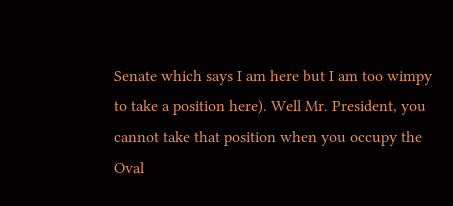Senate which says I am here but I am too wimpy to take a position here). Well Mr. President, you cannot take that position when you occupy the Oval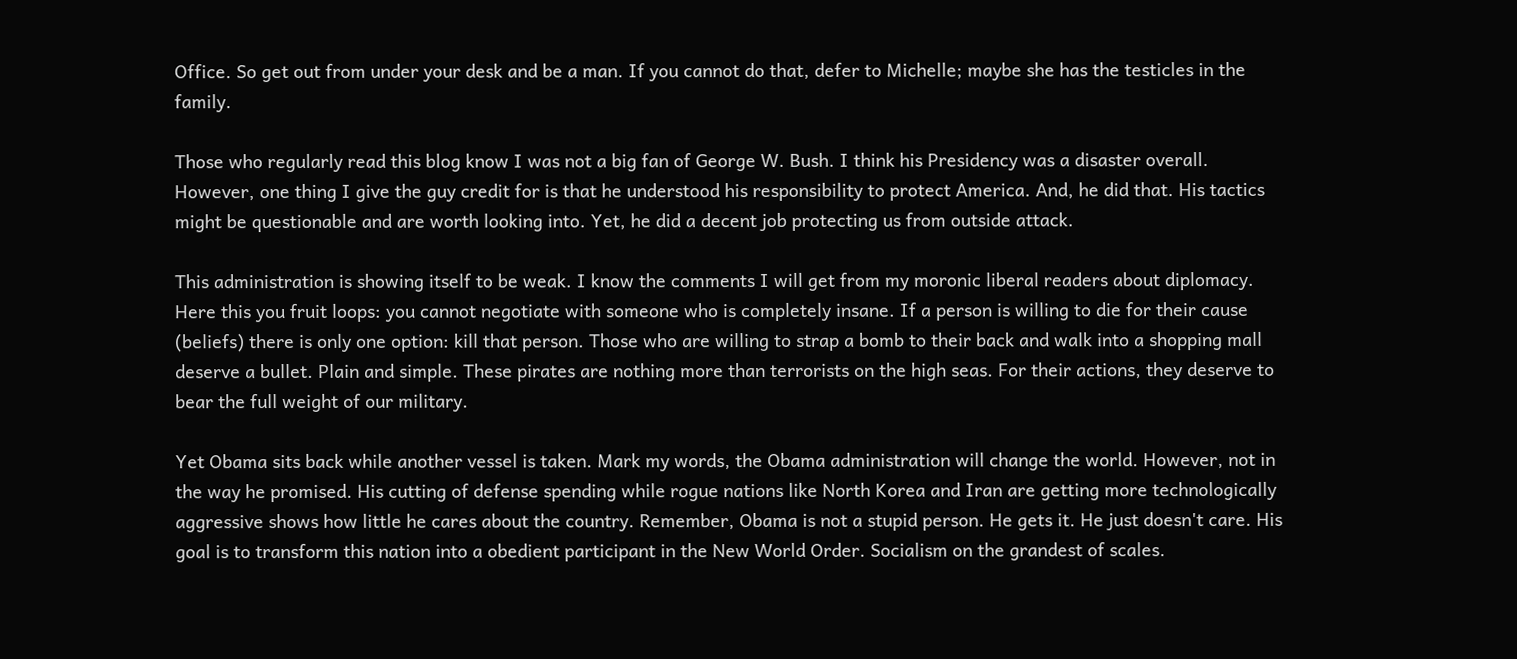Office. So get out from under your desk and be a man. If you cannot do that, defer to Michelle; maybe she has the testicles in the family.

Those who regularly read this blog know I was not a big fan of George W. Bush. I think his Presidency was a disaster overall. However, one thing I give the guy credit for is that he understood his responsibility to protect America. And, he did that. His tactics might be questionable and are worth looking into. Yet, he did a decent job protecting us from outside attack.

This administration is showing itself to be weak. I know the comments I will get from my moronic liberal readers about diplomacy. Here this you fruit loops: you cannot negotiate with someone who is completely insane. If a person is willing to die for their cause (beliefs) there is only one option: kill that person. Those who are willing to strap a bomb to their back and walk into a shopping mall deserve a bullet. Plain and simple. These pirates are nothing more than terrorists on the high seas. For their actions, they deserve to bear the full weight of our military.

Yet Obama sits back while another vessel is taken. Mark my words, the Obama administration will change the world. However, not in the way he promised. His cutting of defense spending while rogue nations like North Korea and Iran are getting more technologically aggressive shows how little he cares about the country. Remember, Obama is not a stupid person. He gets it. He just doesn't care. His goal is to transform this nation into a obedient participant in the New World Order. Socialism on the grandest of scales.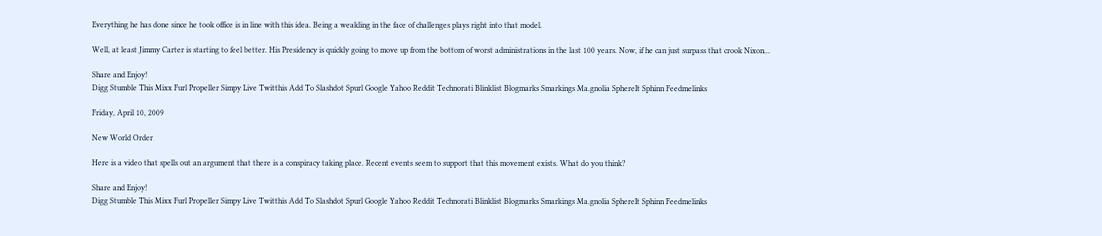Everything he has done since he took office is in line with this idea. Being a weakling in the face of challenges plays right into that model.

Well, at least Jimmy Carter is starting to feel better. His Presidency is quickly going to move up from the bottom of worst administrations in the last 100 years. Now, if he can just surpass that crook Nixon...

Share and Enjoy!
Digg Stumble This Mixx Furl Propeller Simpy Live Twitthis Add To Slashdot Spurl Google Yahoo Reddit Technorati Blinklist Blogmarks Smarkings Ma.gnolia SphereIt Sphinn Feedmelinks

Friday, April 10, 2009

New World Order

Here is a video that spells out an argument that there is a conspiracy taking place. Recent events seem to support that this movement exists. What do you think?

Share and Enjoy!
Digg Stumble This Mixx Furl Propeller Simpy Live Twitthis Add To Slashdot Spurl Google Yahoo Reddit Technorati Blinklist Blogmarks Smarkings Ma.gnolia SphereIt Sphinn Feedmelinks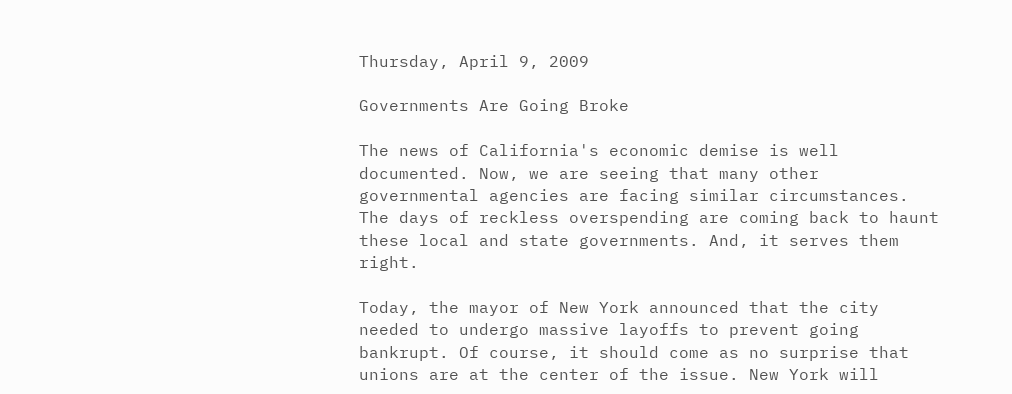Thursday, April 9, 2009

Governments Are Going Broke

The news of California's economic demise is well documented. Now, we are seeing that many other governmental agencies are facing similar circumstances. The days of reckless overspending are coming back to haunt these local and state governments. And, it serves them right.

Today, the mayor of New York announced that the city needed to undergo massive layoffs to prevent going bankrupt. Of course, it should come as no surprise that unions are at the center of the issue. New York will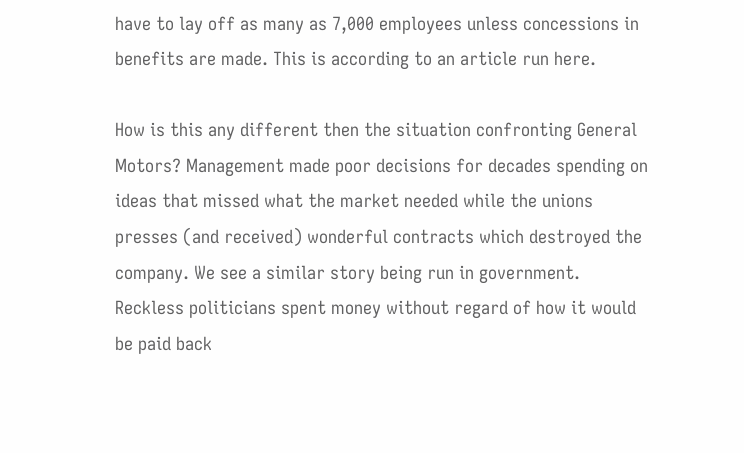have to lay off as many as 7,000 employees unless concessions in benefits are made. This is according to an article run here.

How is this any different then the situation confronting General Motors? Management made poor decisions for decades spending on ideas that missed what the market needed while the unions presses (and received) wonderful contracts which destroyed the company. We see a similar story being run in government. Reckless politicians spent money without regard of how it would be paid back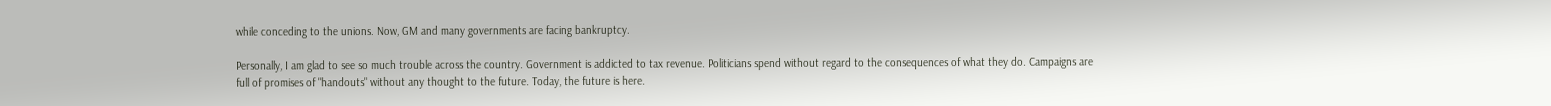while conceding to the unions. Now, GM and many governments are facing bankruptcy.

Personally, I am glad to see so much trouble across the country. Government is addicted to tax revenue. Politicians spend without regard to the consequences of what they do. Campaigns are full of promises of "handouts" without any thought to the future. Today, the future is here.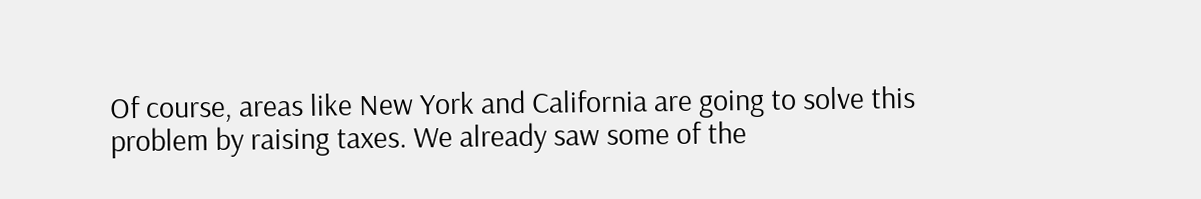Of course, areas like New York and California are going to solve this problem by raising taxes. We already saw some of the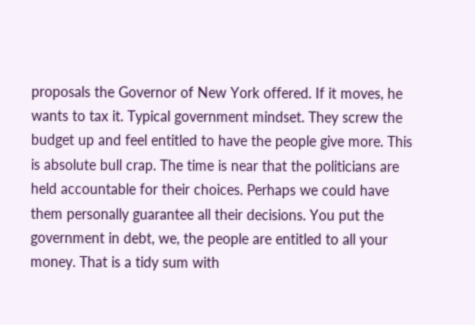proposals the Governor of New York offered. If it moves, he wants to tax it. Typical government mindset. They screw the budget up and feel entitled to have the people give more. This is absolute bull crap. The time is near that the politicians are held accountable for their choices. Perhaps we could have them personally guarantee all their decisions. You put the government in debt, we, the people are entitled to all your money. That is a tidy sum with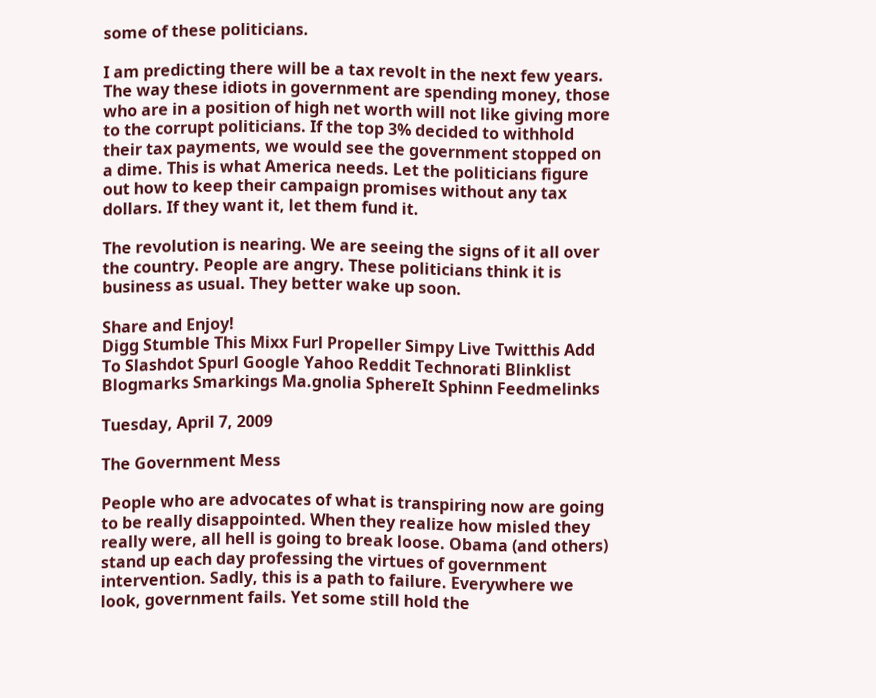some of these politicians.

I am predicting there will be a tax revolt in the next few years. The way these idiots in government are spending money, those who are in a position of high net worth will not like giving more to the corrupt politicians. If the top 3% decided to withhold their tax payments, we would see the government stopped on a dime. This is what America needs. Let the politicians figure out how to keep their campaign promises without any tax dollars. If they want it, let them fund it.

The revolution is nearing. We are seeing the signs of it all over the country. People are angry. These politicians think it is business as usual. They better wake up soon.

Share and Enjoy!
Digg Stumble This Mixx Furl Propeller Simpy Live Twitthis Add To Slashdot Spurl Google Yahoo Reddit Technorati Blinklist Blogmarks Smarkings Ma.gnolia SphereIt Sphinn Feedmelinks

Tuesday, April 7, 2009

The Government Mess

People who are advocates of what is transpiring now are going to be really disappointed. When they realize how misled they really were, all hell is going to break loose. Obama (and others) stand up each day professing the virtues of government intervention. Sadly, this is a path to failure. Everywhere we look, government fails. Yet some still hold the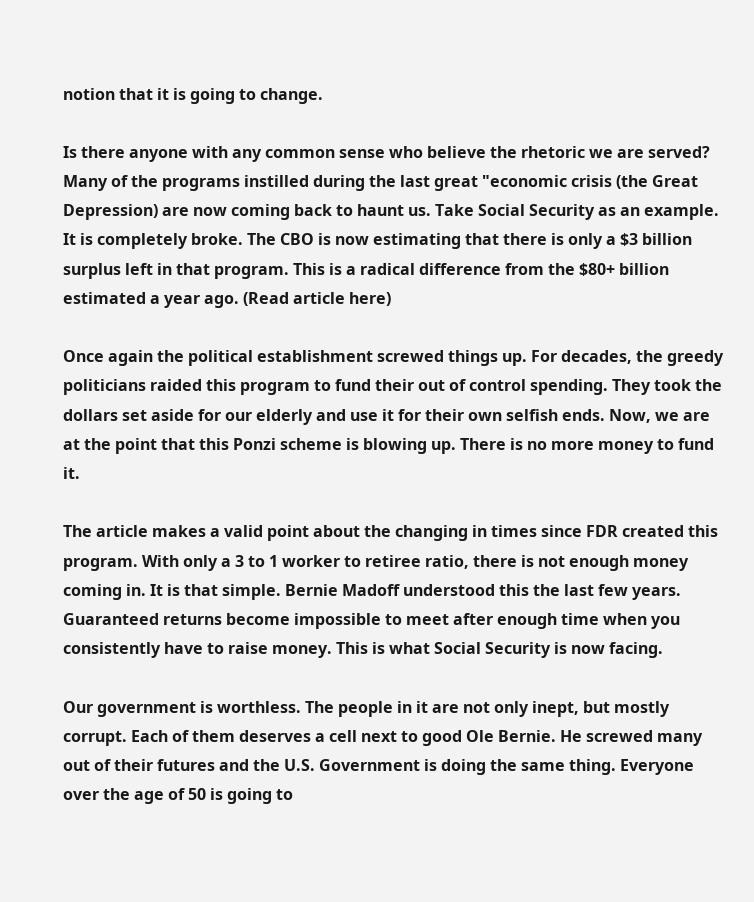notion that it is going to change.

Is there anyone with any common sense who believe the rhetoric we are served? Many of the programs instilled during the last great "economic crisis (the Great Depression) are now coming back to haunt us. Take Social Security as an example. It is completely broke. The CBO is now estimating that there is only a $3 billion surplus left in that program. This is a radical difference from the $80+ billion estimated a year ago. (Read article here)

Once again the political establishment screwed things up. For decades, the greedy politicians raided this program to fund their out of control spending. They took the dollars set aside for our elderly and use it for their own selfish ends. Now, we are at the point that this Ponzi scheme is blowing up. There is no more money to fund it.

The article makes a valid point about the changing in times since FDR created this program. With only a 3 to 1 worker to retiree ratio, there is not enough money coming in. It is that simple. Bernie Madoff understood this the last few years. Guaranteed returns become impossible to meet after enough time when you consistently have to raise money. This is what Social Security is now facing.

Our government is worthless. The people in it are not only inept, but mostly corrupt. Each of them deserves a cell next to good Ole Bernie. He screwed many out of their futures and the U.S. Government is doing the same thing. Everyone over the age of 50 is going to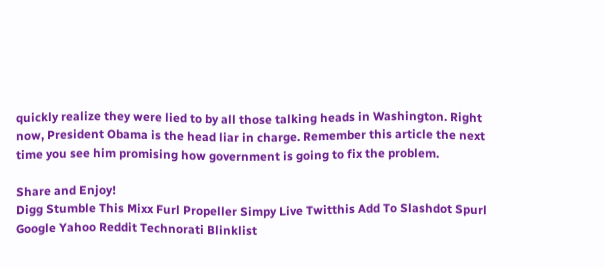quickly realize they were lied to by all those talking heads in Washington. Right now, President Obama is the head liar in charge. Remember this article the next time you see him promising how government is going to fix the problem.

Share and Enjoy!
Digg Stumble This Mixx Furl Propeller Simpy Live Twitthis Add To Slashdot Spurl Google Yahoo Reddit Technorati Blinklist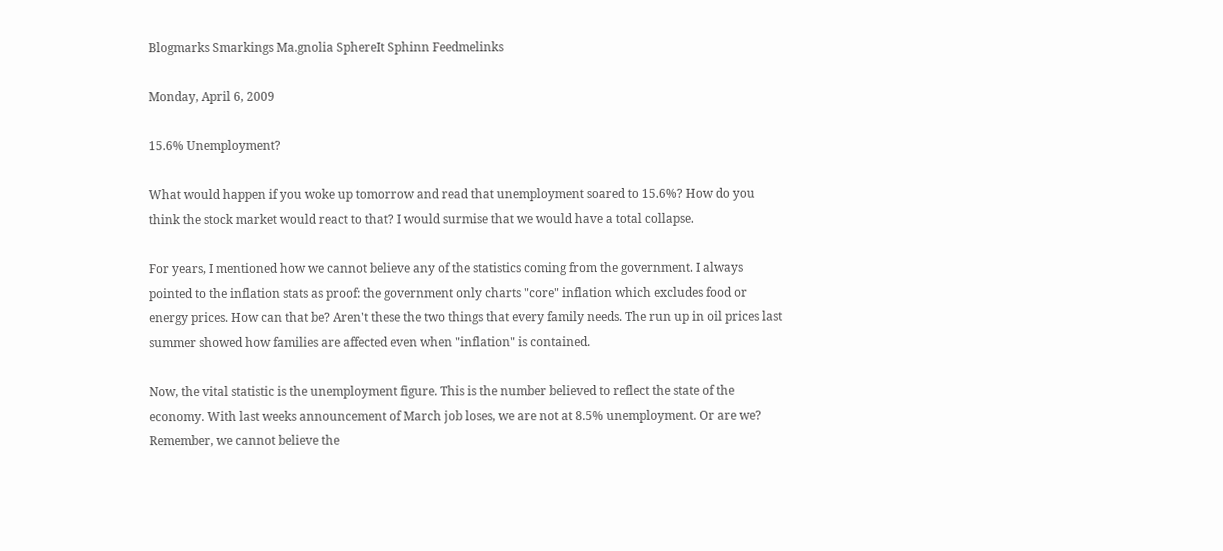Blogmarks Smarkings Ma.gnolia SphereIt Sphinn Feedmelinks

Monday, April 6, 2009

15.6% Unemployment?

What would happen if you woke up tomorrow and read that unemployment soared to 15.6%? How do you think the stock market would react to that? I would surmise that we would have a total collapse.

For years, I mentioned how we cannot believe any of the statistics coming from the government. I always pointed to the inflation stats as proof: the government only charts "core" inflation which excludes food or energy prices. How can that be? Aren't these the two things that every family needs. The run up in oil prices last summer showed how families are affected even when "inflation" is contained.

Now, the vital statistic is the unemployment figure. This is the number believed to reflect the state of the economy. With last weeks announcement of March job loses, we are not at 8.5% unemployment. Or are we? Remember, we cannot believe the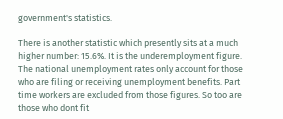government's statistics.

There is another statistic which presently sits at a much higher number: 15.6%. It is the underemployment figure. The national unemployment rates only account for those who are filing or receiving unemployment benefits. Part time workers are excluded from those figures. So too are those who dont fit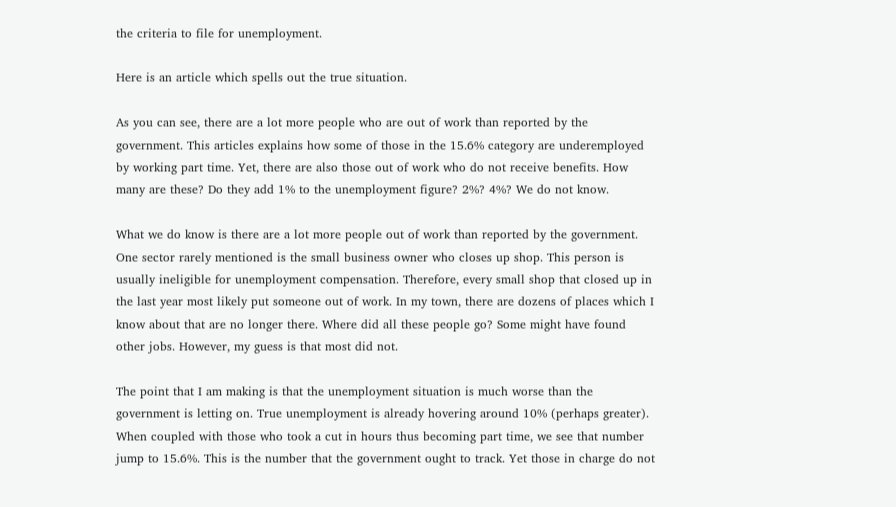the criteria to file for unemployment.

Here is an article which spells out the true situation.

As you can see, there are a lot more people who are out of work than reported by the government. This articles explains how some of those in the 15.6% category are underemployed by working part time. Yet, there are also those out of work who do not receive benefits. How many are these? Do they add 1% to the unemployment figure? 2%? 4%? We do not know.

What we do know is there are a lot more people out of work than reported by the government. One sector rarely mentioned is the small business owner who closes up shop. This person is usually ineligible for unemployment compensation. Therefore, every small shop that closed up in the last year most likely put someone out of work. In my town, there are dozens of places which I know about that are no longer there. Where did all these people go? Some might have found other jobs. However, my guess is that most did not.

The point that I am making is that the unemployment situation is much worse than the government is letting on. True unemployment is already hovering around 10% (perhaps greater). When coupled with those who took a cut in hours thus becoming part time, we see that number jump to 15.6%. This is the number that the government ought to track. Yet those in charge do not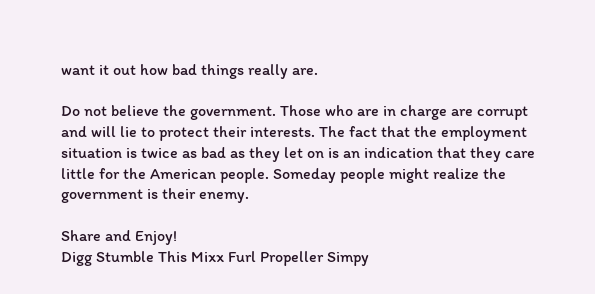want it out how bad things really are.

Do not believe the government. Those who are in charge are corrupt and will lie to protect their interests. The fact that the employment situation is twice as bad as they let on is an indication that they care little for the American people. Someday people might realize the government is their enemy.

Share and Enjoy!
Digg Stumble This Mixx Furl Propeller Simpy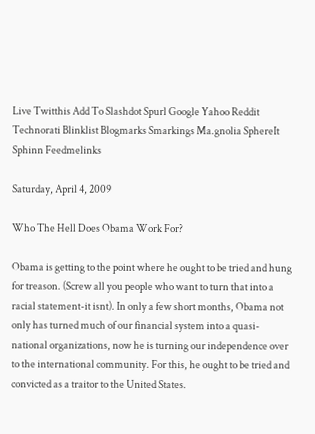Live Twitthis Add To Slashdot Spurl Google Yahoo Reddit Technorati Blinklist Blogmarks Smarkings Ma.gnolia SphereIt Sphinn Feedmelinks

Saturday, April 4, 2009

Who The Hell Does Obama Work For?

Obama is getting to the point where he ought to be tried and hung for treason. (Screw all you people who want to turn that into a racial statement-it isnt). In only a few short months, Obama not only has turned much of our financial system into a quasi-national organizations, now he is turning our independence over to the international community. For this, he ought to be tried and convicted as a traitor to the United States.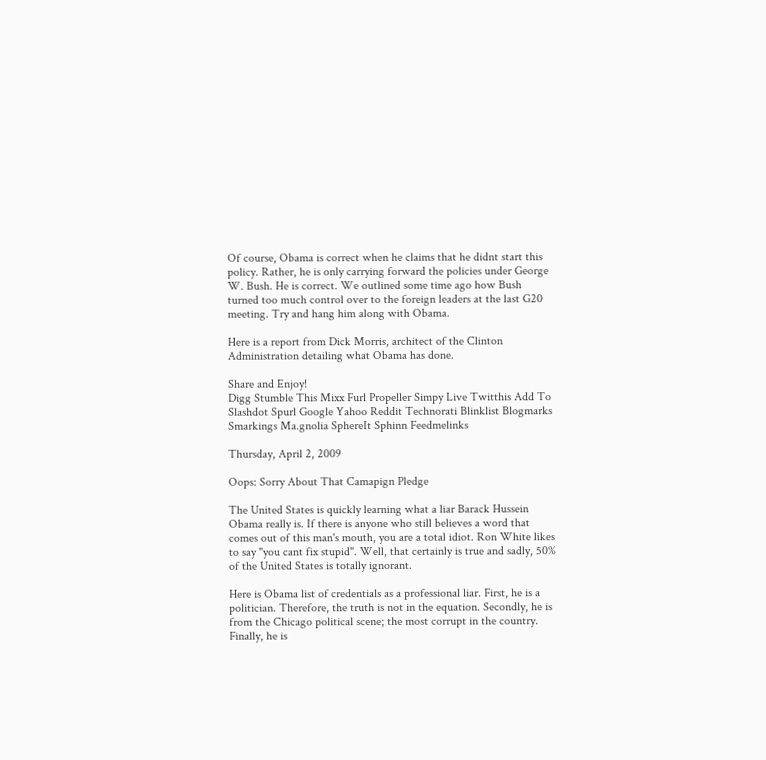Of course, Obama is correct when he claims that he didnt start this policy. Rather, he is only carrying forward the policies under George W. Bush. He is correct. We outlined some time ago how Bush turned too much control over to the foreign leaders at the last G20 meeting. Try and hang him along with Obama.

Here is a report from Dick Morris, architect of the Clinton Administration detailing what Obama has done.

Share and Enjoy!
Digg Stumble This Mixx Furl Propeller Simpy Live Twitthis Add To Slashdot Spurl Google Yahoo Reddit Technorati Blinklist Blogmarks Smarkings Ma.gnolia SphereIt Sphinn Feedmelinks

Thursday, April 2, 2009

Oops: Sorry About That Camapign Pledge

The United States is quickly learning what a liar Barack Hussein Obama really is. If there is anyone who still believes a word that comes out of this man's mouth, you are a total idiot. Ron White likes to say "you cant fix stupid". Well, that certainly is true and sadly, 50% of the United States is totally ignorant.

Here is Obama list of credentials as a professional liar. First, he is a politician. Therefore, the truth is not in the equation. Secondly, he is from the Chicago political scene; the most corrupt in the country. Finally, he is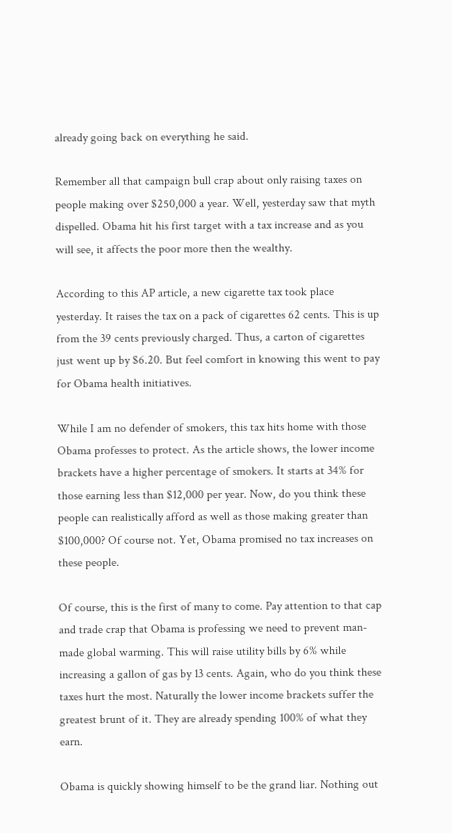already going back on everything he said.

Remember all that campaign bull crap about only raising taxes on people making over $250,000 a year. Well, yesterday saw that myth dispelled. Obama hit his first target with a tax increase and as you will see, it affects the poor more then the wealthy.

According to this AP article, a new cigarette tax took place yesterday. It raises the tax on a pack of cigarettes 62 cents. This is up from the 39 cents previously charged. Thus, a carton of cigarettes just went up by $6.20. But feel comfort in knowing this went to pay for Obama health initiatives.

While I am no defender of smokers, this tax hits home with those Obama professes to protect. As the article shows, the lower income brackets have a higher percentage of smokers. It starts at 34% for those earning less than $12,000 per year. Now, do you think these people can realistically afford as well as those making greater than $100,000? Of course not. Yet, Obama promised no tax increases on these people.

Of course, this is the first of many to come. Pay attention to that cap and trade crap that Obama is professing we need to prevent man-made global warming. This will raise utility bills by 6% while increasing a gallon of gas by 13 cents. Again, who do you think these taxes hurt the most. Naturally the lower income brackets suffer the greatest brunt of it. They are already spending 100% of what they earn.

Obama is quickly showing himself to be the grand liar. Nothing out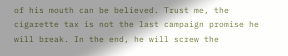of his mouth can be believed. Trust me, the cigarette tax is not the last campaign promise he will break. In the end, he will screw the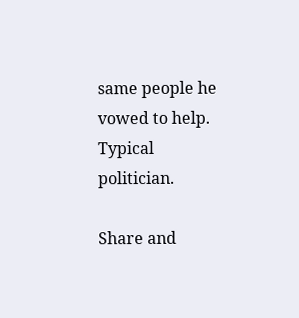same people he vowed to help. Typical politician.

Share and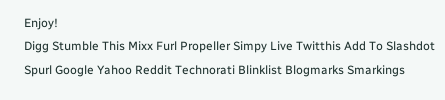Enjoy!
Digg Stumble This Mixx Furl Propeller Simpy Live Twitthis Add To Slashdot Spurl Google Yahoo Reddit Technorati Blinklist Blogmarks Smarkings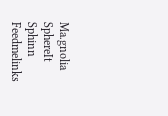Ma.gnolia SphereIt Sphinn Feedmelinks